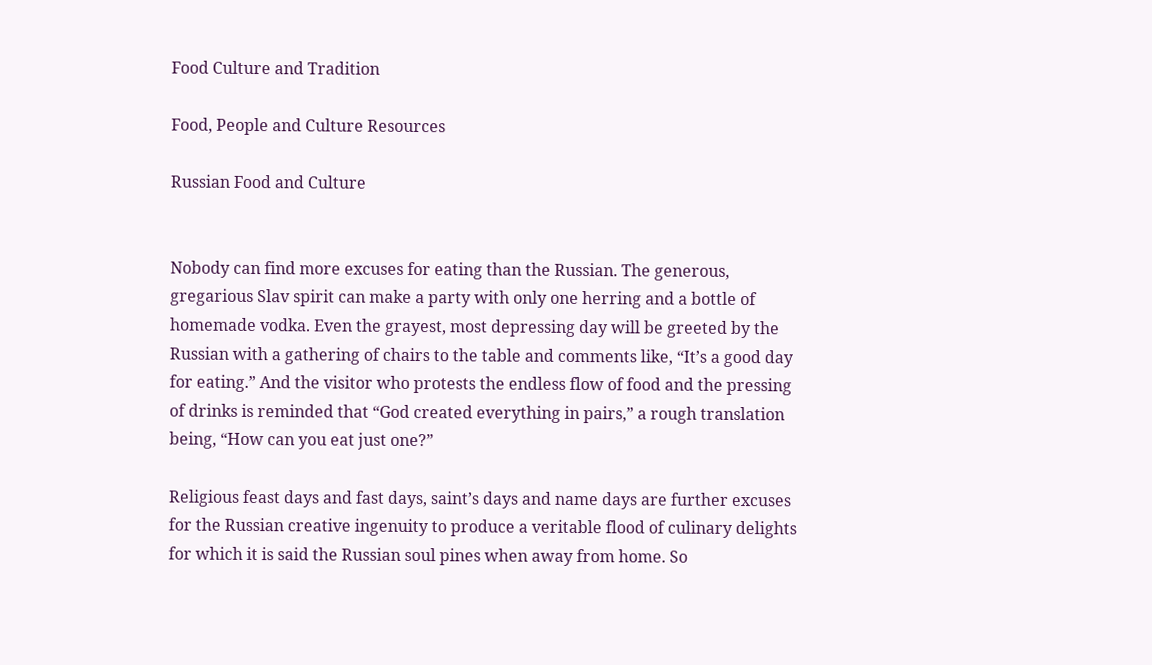Food Culture and Tradition

Food, People and Culture Resources

Russian Food and Culture


Nobody can find more excuses for eating than the Russian. The generous, gregarious Slav spirit can make a party with only one herring and a bottle of homemade vodka. Even the grayest, most depressing day will be greeted by the Russian with a gathering of chairs to the table and comments like, “It’s a good day for eating.” And the visitor who protests the endless flow of food and the pressing of drinks is reminded that “God created everything in pairs,” a rough translation being, “How can you eat just one?”

Religious feast days and fast days, saint’s days and name days are further excuses for the Russian creative ingenuity to produce a veritable flood of culinary delights for which it is said the Russian soul pines when away from home. So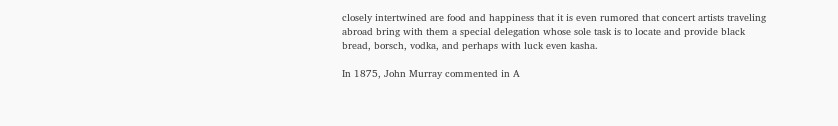closely intertwined are food and happiness that it is even rumored that concert artists traveling abroad bring with them a special delegation whose sole task is to locate and provide black bread, borsch, vodka, and perhaps with luck even kasha.

In 1875, John Murray commented in A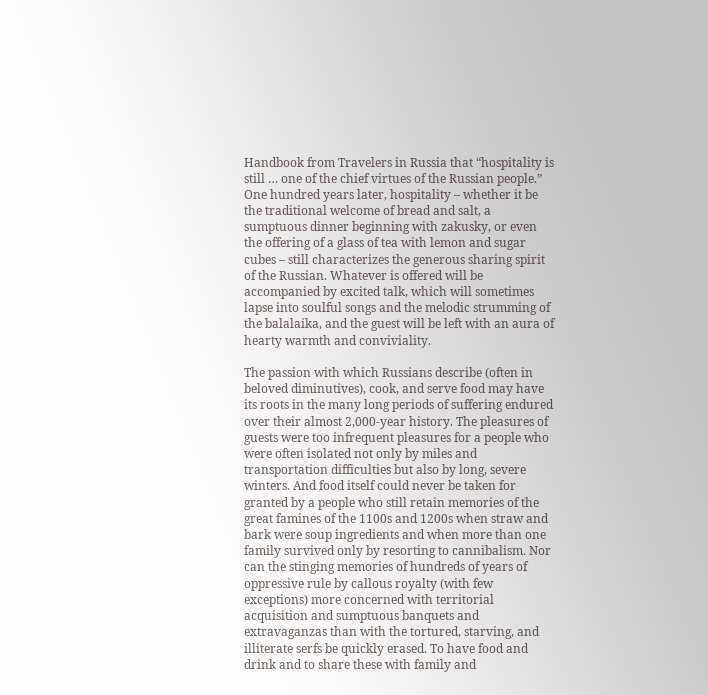Handbook from Travelers in Russia that “hospitality is still … one of the chief virtues of the Russian people.” One hundred years later, hospitality – whether it be the traditional welcome of bread and salt, a sumptuous dinner beginning with zakusky, or even the offering of a glass of tea with lemon and sugar cubes – still characterizes the generous sharing spirit of the Russian. Whatever is offered will be accompanied by excited talk, which will sometimes lapse into soulful songs and the melodic strumming of the balalaika, and the guest will be left with an aura of hearty warmth and conviviality.

The passion with which Russians describe (often in beloved diminutives), cook, and serve food may have its roots in the many long periods of suffering endured over their almost 2,000-year history. The pleasures of guests were too infrequent pleasures for a people who were often isolated not only by miles and transportation difficulties but also by long, severe winters. And food itself could never be taken for granted by a people who still retain memories of the great famines of the 1100s and 1200s when straw and bark were soup ingredients and when more than one family survived only by resorting to cannibalism. Nor can the stinging memories of hundreds of years of oppressive rule by callous royalty (with few exceptions) more concerned with territorial acquisition and sumptuous banquets and extravaganzas than with the tortured, starving, and illiterate serfs be quickly erased. To have food and drink and to share these with family and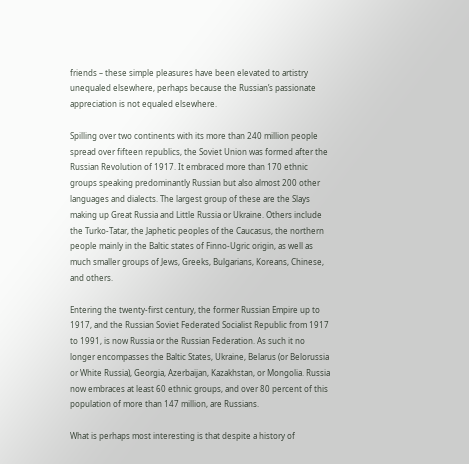friends – these simple pleasures have been elevated to artistry unequaled elsewhere, perhaps because the Russian’s passionate appreciation is not equaled elsewhere.

Spilling over two continents with its more than 240 million people spread over fifteen republics, the Soviet Union was formed after the Russian Revolution of 1917. It embraced more than 170 ethnic groups speaking predominantly Russian but also almost 200 other languages and dialects. The largest group of these are the Slays making up Great Russia and Little Russia or Ukraine. Others include the Turko-Tatar, the Japhetic peoples of the Caucasus, the northern people mainly in the Baltic states of Finno-Ugric origin, as well as much smaller groups of Jews, Greeks, Bulgarians, Koreans, Chinese, and others.

Entering the twenty-first century, the former Russian Empire up to 1917, and the Russian Soviet Federated Socialist Republic from 1917 to 1991, is now Russia or the Russian Federation. As such it no longer encompasses the Baltic States, Ukraine, Belarus (or Belorussia or White Russia), Georgia, Azerbaijan, Kazakhstan, or Mongolia. Russia now embraces at least 60 ethnic groups, and over 80 percent of this population of more than 147 million, are Russians.

What is perhaps most interesting is that despite a history of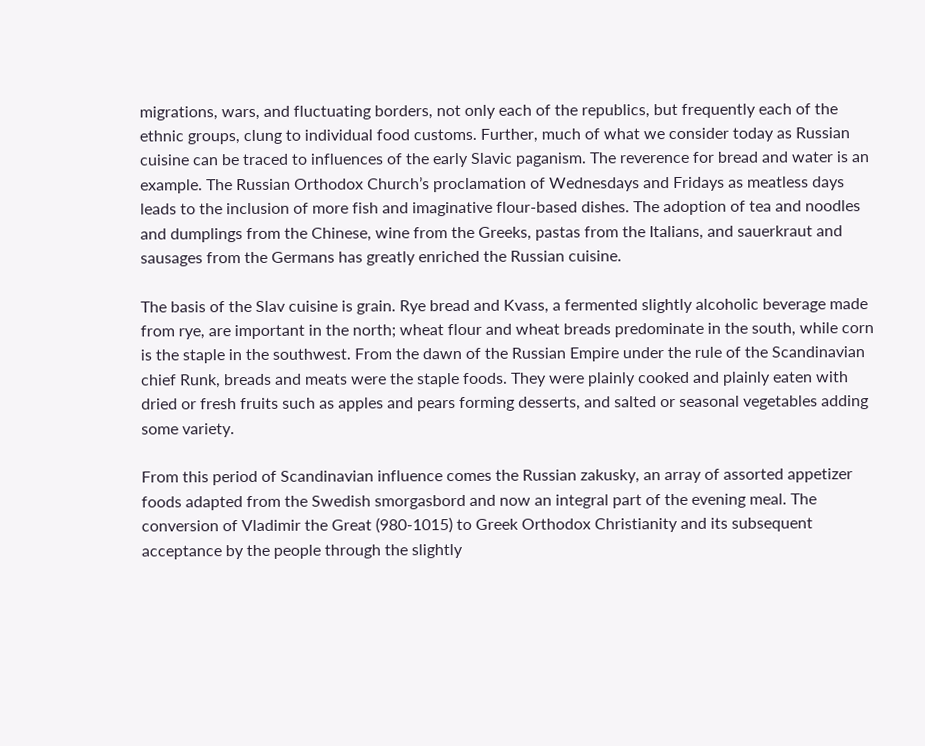migrations, wars, and fluctuating borders, not only each of the republics, but frequently each of the ethnic groups, clung to individual food customs. Further, much of what we consider today as Russian cuisine can be traced to influences of the early Slavic paganism. The reverence for bread and water is an example. The Russian Orthodox Church’s proclamation of Wednesdays and Fridays as meatless days leads to the inclusion of more fish and imaginative flour-based dishes. The adoption of tea and noodles and dumplings from the Chinese, wine from the Greeks, pastas from the Italians, and sauerkraut and sausages from the Germans has greatly enriched the Russian cuisine.

The basis of the Slav cuisine is grain. Rye bread and Kvass, a fermented slightly alcoholic beverage made from rye, are important in the north; wheat flour and wheat breads predominate in the south, while corn is the staple in the southwest. From the dawn of the Russian Empire under the rule of the Scandinavian chief Runk, breads and meats were the staple foods. They were plainly cooked and plainly eaten with dried or fresh fruits such as apples and pears forming desserts, and salted or seasonal vegetables adding some variety.

From this period of Scandinavian influence comes the Russian zakusky, an array of assorted appetizer foods adapted from the Swedish smorgasbord and now an integral part of the evening meal. The conversion of Vladimir the Great (980-1015) to Greek Orthodox Christianity and its subsequent acceptance by the people through the slightly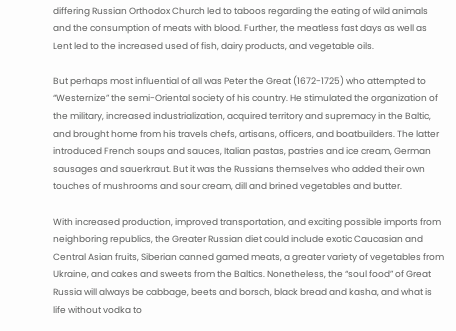differing Russian Orthodox Church led to taboos regarding the eating of wild animals and the consumption of meats with blood. Further, the meatless fast days as well as Lent led to the increased used of fish, dairy products, and vegetable oils.

But perhaps most influential of all was Peter the Great (1672-1725) who attempted to “Westernize” the semi-Oriental society of his country. He stimulated the organization of the military, increased industrialization, acquired territory and supremacy in the Baltic, and brought home from his travels chefs, artisans, officers, and boatbuilders. The latter introduced French soups and sauces, Italian pastas, pastries and ice cream, German sausages and sauerkraut. But it was the Russians themselves who added their own touches of mushrooms and sour cream, dill and brined vegetables and butter.

With increased production, improved transportation, and exciting possible imports from neighboring republics, the Greater Russian diet could include exotic Caucasian and Central Asian fruits, Siberian canned gamed meats, a greater variety of vegetables from Ukraine, and cakes and sweets from the Baltics. Nonetheless, the “soul food” of Great Russia will always be cabbage, beets and borsch, black bread and kasha, and what is life without vodka to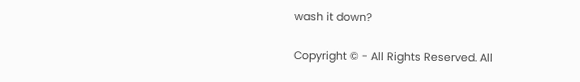wash it down?

Copyright © - All Rights Reserved. All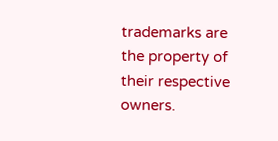trademarks are the property of their respective owners.